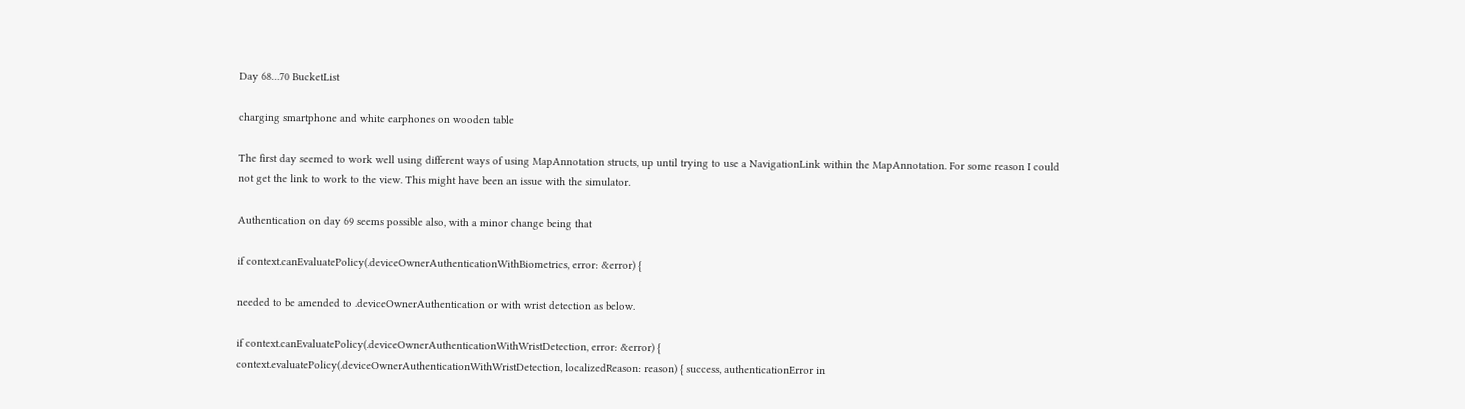Day 68…70 BucketList

charging smartphone and white earphones on wooden table

The first day seemed to work well using different ways of using MapAnnotation structs, up until trying to use a NavigationLink within the MapAnnotation. For some reason I could not get the link to work to the view. This might have been an issue with the simulator.

Authentication on day 69 seems possible also, with a minor change being that

if context.canEvaluatePolicy(.deviceOwnerAuthenticationWithBiometrics, error: &error) {

needed to be amended to .deviceOwnerAuthentication or with wrist detection as below.

if context.canEvaluatePolicy(.deviceOwnerAuthenticationWithWristDetection, error: &error) {
context.evaluatePolicy(.deviceOwnerAuthenticationWithWristDetection, localizedReason: reason) { success, authenticationError in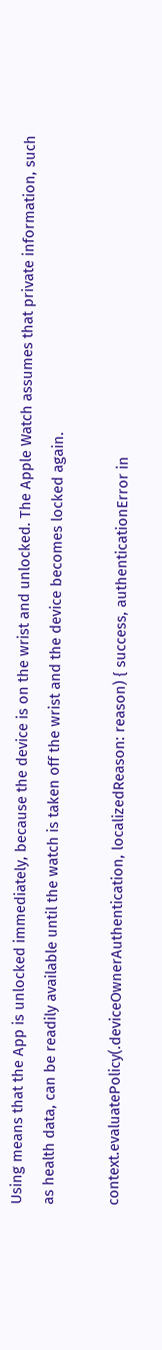Using means that the App is unlocked immediately, because the device is on the wrist and unlocked. The Apple Watch assumes that private information, such as health data, can be readily available until the watch is taken off the wrist and the device becomes locked again.

context.evaluatePolicy(.deviceOwnerAuthentication, localizedReason: reason) { success, authenticationError in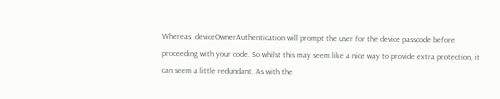Whereas .deviceOwnerAuthentication will prompt the user for the device passcode before proceeding with your code. So whilst this may seem like a nice way to provide extra protection, it can seem a little redundant. As with the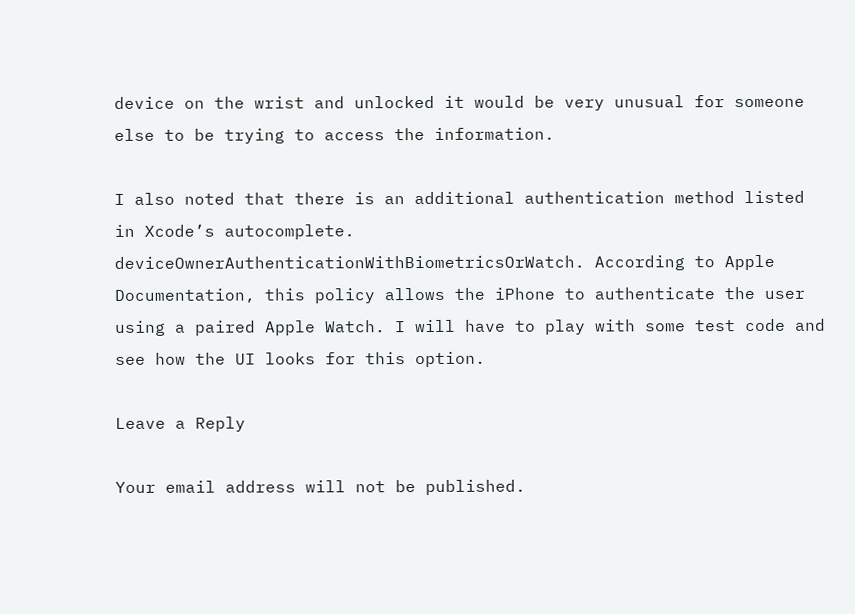device on the wrist and unlocked it would be very unusual for someone else to be trying to access the information.

I also noted that there is an additional authentication method listed in Xcode’s autocomplete. deviceOwnerAuthenticationWithBiometricsOrWatch. According to Apple Documentation, this policy allows the iPhone to authenticate the user using a paired Apple Watch. I will have to play with some test code and see how the UI looks for this option.

Leave a Reply

Your email address will not be published.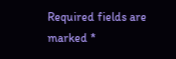Required fields are marked *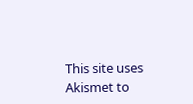This site uses Akismet to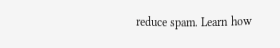reduce spam. Learn how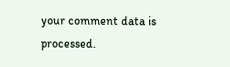your comment data is processed.